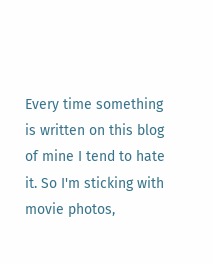Every time something is written on this blog of mine I tend to hate it. So I'm sticking with movie photos,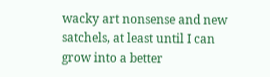wacky art nonsense and new satchels, at least until I can grow into a better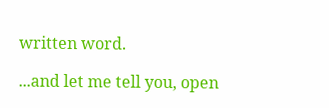written word.

...and let me tell you, open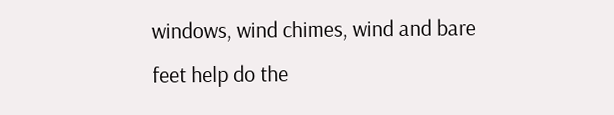windows, wind chimes, wind and bare feet help do the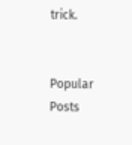trick.


Popular Posts